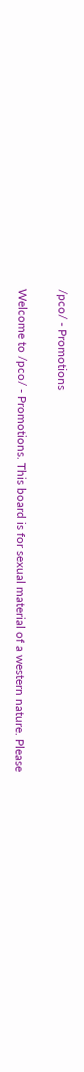/pco/ - Promotions

Welcome to /pco/ - Promotions. This board is for sexual material of a western nature. Please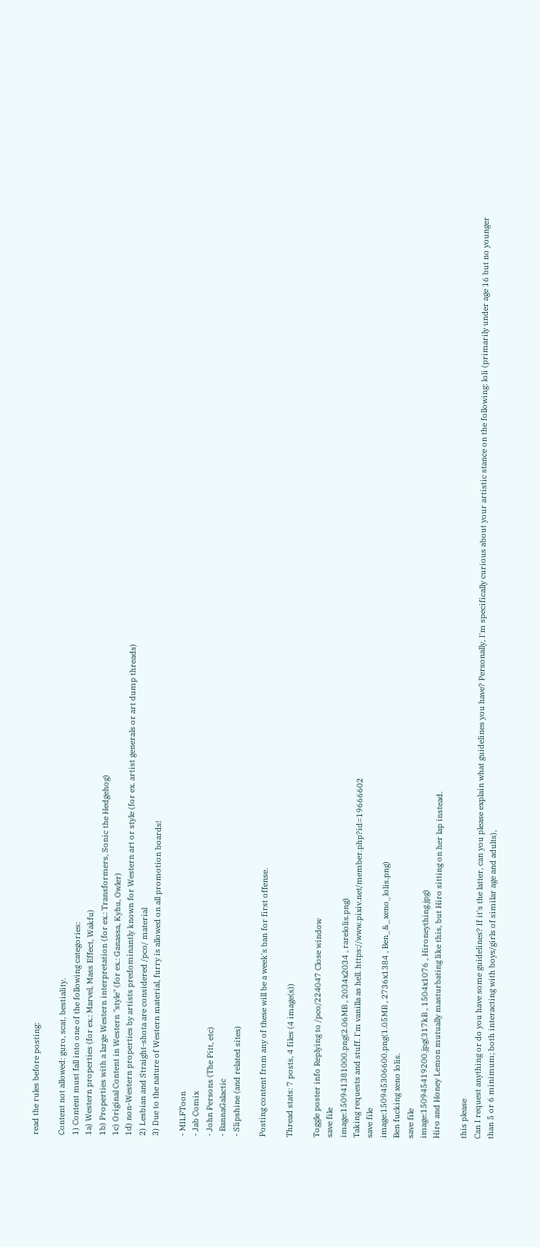read the rules before posting:

Content not allowed: guro, scat, bestiality.
1) Content must fall into one of the following categories:
1a) Western properties (for ex.: Marvel, Mass Effect, Wakfu)
1b) Properties with a large Western interpretation (for ex.: Transformers, Sonic the Hedgehog)
1c) Original Content in Western "style" (for ex.: Ganassa, Kyhu, Owler)
1d) non-Western properties by artists predominantly known for Western art or style (for ex. artist generals or art dump threads)
2) Lesbian and Straight-shota are considered /pco/ material
3) Due to the nature of Western material, furry is allowed on all promotion boards!

- MILFToon
- Jab Comix
- John Persons (The Pitt, etc)
- BannaGalactic
- Slipshine (and related sites)

Posting content from any of these will be a week's ban for first offense.

Thread stats: 7 posts, 4 files (4 image(s))

Toggle poster info Replying to /pco/224047 Close window
save file
image:150941381000.png(2.06MB , 2034x2034 , rarelolis.png)
Taking requests and stuff. I'm vanilla as hell. https://www.pixiv.net/member.php?id=19666602
save file
image:150945306600.png(1.05MB , 2736x1384 , Ben_&_xeno_lolis.png)
Ben fucking xeno lolis.
save file
image:150945419200.jpg(317kB , 1504x1076 , Hironeything.jpg)
Hiro and Honey Lemon mutually masturbating like this, but Hiro sitting on her lap instead.

this please
Can I request anything or do you have some guidelines? If it's the latter, can you please explain what guidelines you have? Personally, I'm specifically curious about your artistic stance on the following: loli (primarily under age 16 but no younger than 5 or 6 minimum; both interacting with boys/girls of similar age and adults),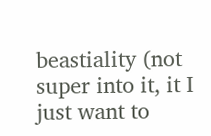beastiality (not super into it, it I just want to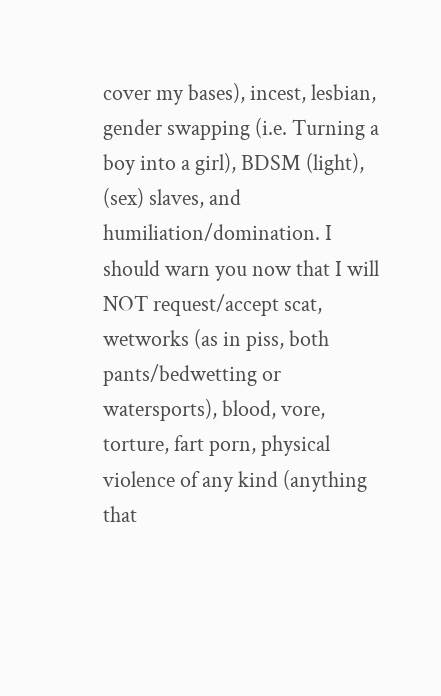cover my bases), incest, lesbian, gender swapping (i.e. Turning a boy into a girl), BDSM (light), (sex) slaves, and humiliation/domination. I should warn you now that I will NOT request/accept scat, wetworks (as in piss, both pants/bedwetting or watersports), blood, vore, torture, fart porn, physical violence of any kind (anything that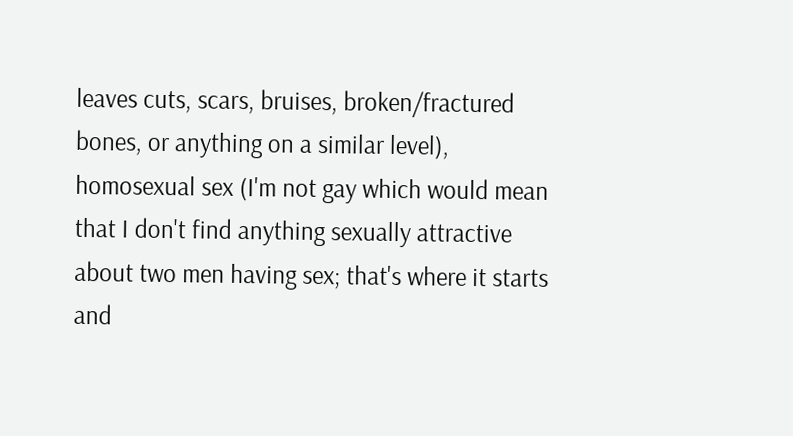leaves cuts, scars, bruises, broken/fractured bones, or anything on a similar level), homosexual sex (I'm not gay which would mean that I don't find anything sexually attractive about two men having sex; that's where it starts and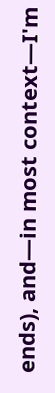ends), and—in most context—I'm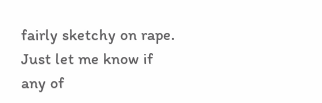fairly sketchy on rape. Just let me know if any of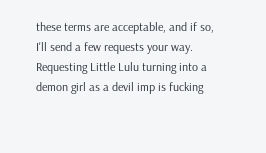these terms are acceptable, and if so, I'll send a few requests your way.
Requesting Little Lulu turning into a demon girl as a devil imp is fucking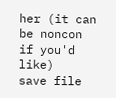her (it can be noncon if you'd like)
save file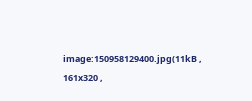image:150958129400.jpg(11kB , 161x320 ,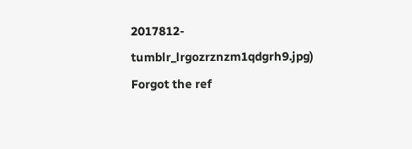2017812-tumblr_lrgozrznzm1qdgrh9.jpg)
Forgot the ref